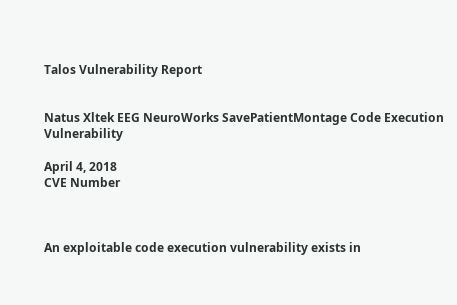Talos Vulnerability Report


Natus Xltek EEG NeuroWorks SavePatientMontage Code Execution Vulnerability

April 4, 2018
CVE Number



An exploitable code execution vulnerability exists in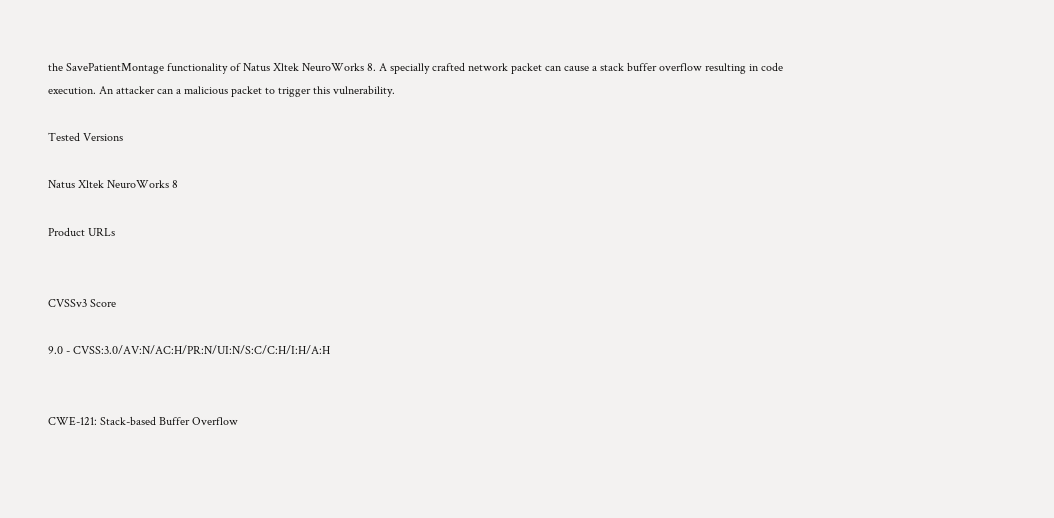the SavePatientMontage functionality of Natus Xltek NeuroWorks 8. A specially crafted network packet can cause a stack buffer overflow resulting in code execution. An attacker can a malicious packet to trigger this vulnerability.

Tested Versions

Natus Xltek NeuroWorks 8

Product URLs


CVSSv3 Score

9.0 - CVSS:3.0/AV:N/AC:H/PR:N/UI:N/S:C/C:H/I:H/A:H


CWE-121: Stack-based Buffer Overflow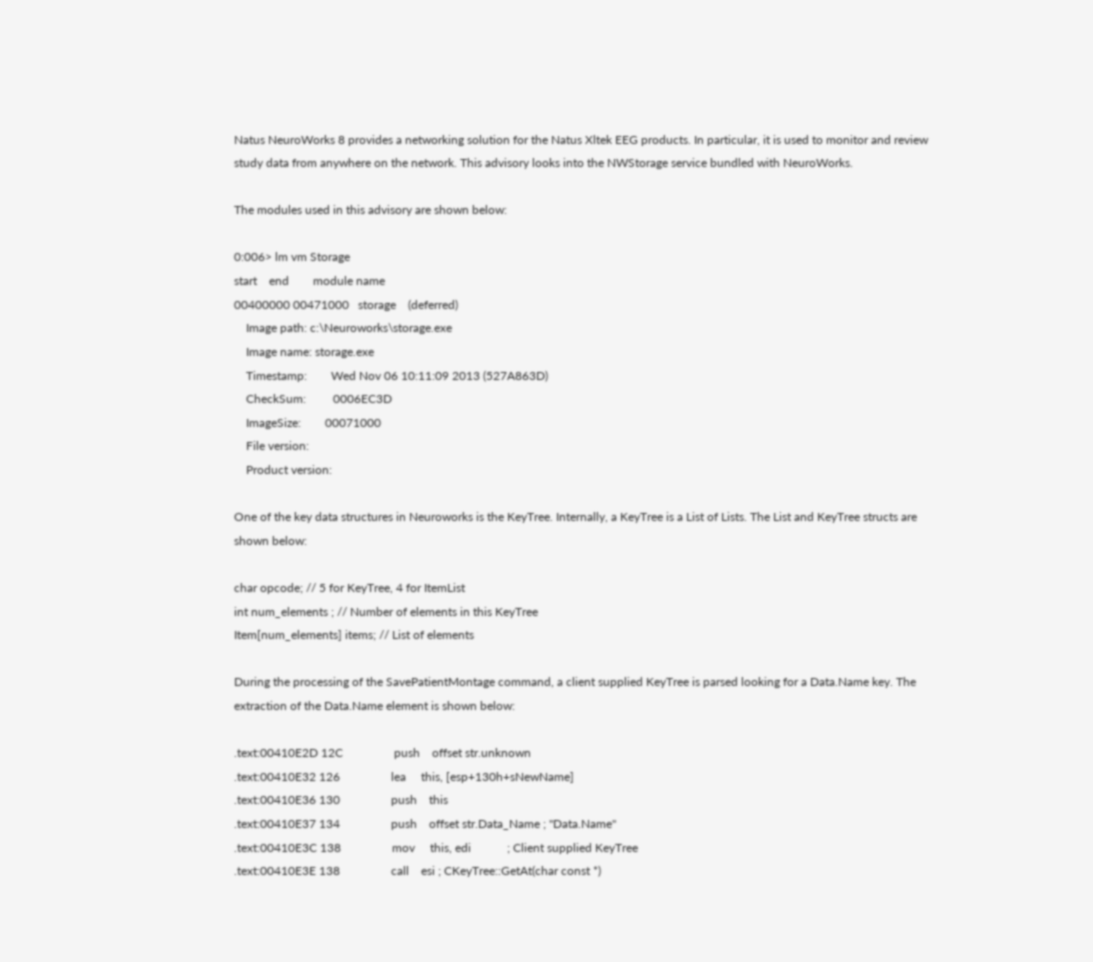Natus NeuroWorks 8 provides a networking solution for the Natus Xltek EEG products. In particular, it is used to monitor and review study data from anywhere on the network. This advisory looks into the NWStorage service bundled with NeuroWorks.

The modules used in this advisory are shown below:

0:006> lm vm Storage
start    end        module name
00400000 00471000   storage    (deferred)
    Image path: c:\Neuroworks\storage.exe
    Image name: storage.exe
    Timestamp:        Wed Nov 06 10:11:09 2013 (527A863D)
    CheckSum:         0006EC3D
    ImageSize:        00071000
    File version:
    Product version:

One of the key data structures in Neuroworks is the KeyTree. Internally, a KeyTree is a List of Lists. The List and KeyTree structs are shown below:

char opcode; // 5 for KeyTree, 4 for ItemList
int num_elements ; // Number of elements in this KeyTree
Item[num_elements] items; // List of elements

During the processing of the SavePatientMontage command, a client supplied KeyTree is parsed looking for a Data.Name key. The extraction of the Data.Name element is shown below:

.text:00410E2D 12C                 push    offset str.unknown
.text:00410E32 126                 lea     this, [esp+130h+sNewName]
.text:00410E36 130                 push    this
.text:00410E37 134                 push    offset str.Data_Name ; "Data.Name"
.text:00410E3C 138                 mov     this, edi            ; Client supplied KeyTree
.text:00410E3E 138                 call    esi ; CKeyTree::GetAt(char const *)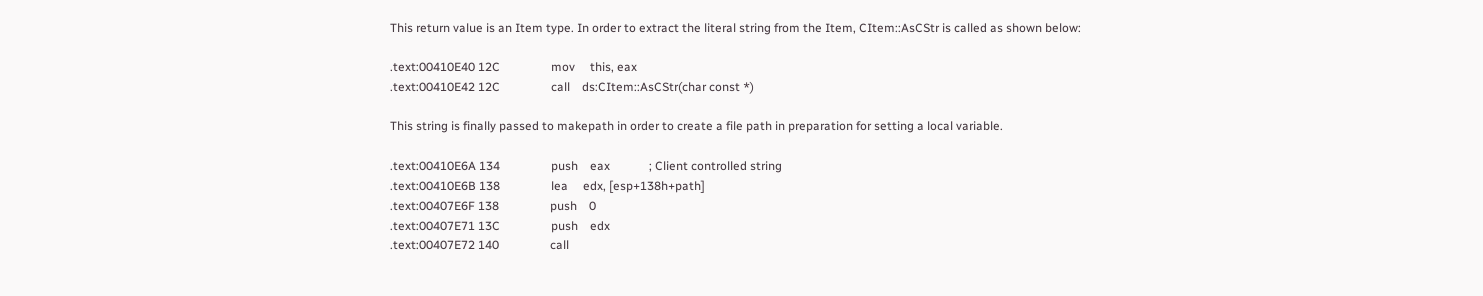This return value is an Item type. In order to extract the literal string from the Item, CItem::AsCStr is called as shown below:

.text:00410E40 12C                 mov     this, eax
.text:00410E42 12C                 call    ds:CItem::AsCStr(char const *)

This string is finally passed to makepath in order to create a file path in preparation for setting a local variable.

.text:00410E6A 134                 push    eax             ; Client controlled string
.text:00410E6B 138                 lea     edx, [esp+138h+path]
.text:00407E6F 138                 push    0
.text:00407E71 13C                 push    edx
.text:00407E72 140                 call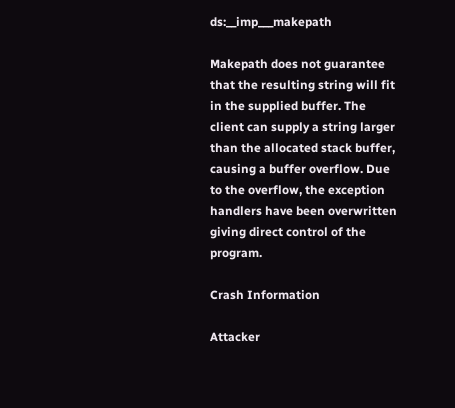ds:__imp___makepath

Makepath does not guarantee that the resulting string will fit in the supplied buffer. The client can supply a string larger than the allocated stack buffer, causing a buffer overflow. Due to the overflow, the exception handlers have been overwritten giving direct control of the program.

Crash Information

Attacker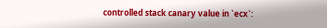controlled stack canary value in `ecx`: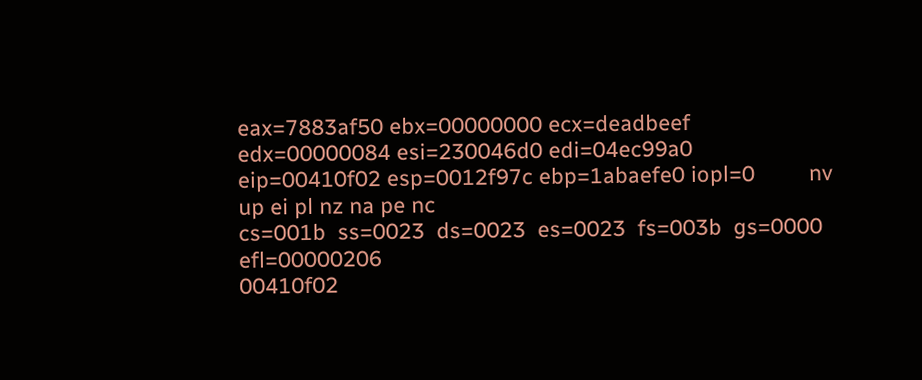eax=7883af50 ebx=00000000 ecx=deadbeef edx=00000084 esi=230046d0 edi=04ec99a0
eip=00410f02 esp=0012f97c ebp=1abaefe0 iopl=0         nv up ei pl nz na pe nc
cs=001b  ss=0023  ds=0023  es=0023  fs=003b  gs=0000             efl=00000206
00410f02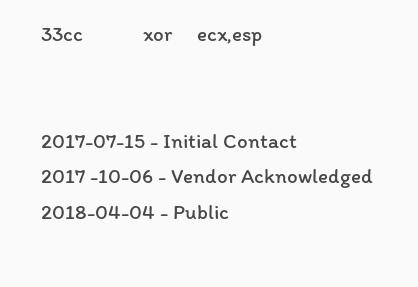33cc            xor     ecx,esp


2017-07-15 - Initial Contact
2017 -10-06 - Vendor Acknowledged
2018-04-04 - Public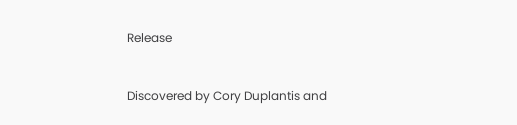Release


Discovered by Cory Duplantis and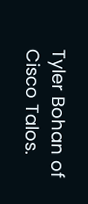Tyler Bohan of Cisco Talos.